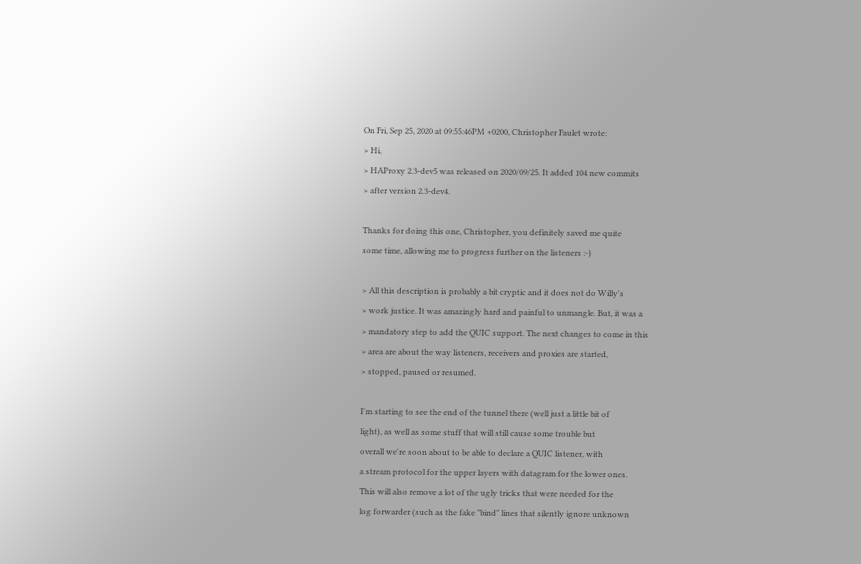On Fri, Sep 25, 2020 at 09:55:46PM +0200, Christopher Faulet wrote:
> Hi,
> HAProxy 2.3-dev5 was released on 2020/09/25. It added 104 new commits
> after version 2.3-dev4.

Thanks for doing this one, Christopher, you definitely saved me quite
some time, allowing me to progress further on the listeners :-)

> All this description is probably a bit cryptic and it does not do Willy's
> work justice. It was amazingly hard and painful to unmangle. But, it was a
> mandatory step to add the QUIC support. The next changes to come in this
> area are about the way listeners, receivers and proxies are started,
> stopped, paused or resumed.

I'm starting to see the end of the tunnel there (well just a little bit of
light), as well as some stuff that will still cause some trouble but
overall we're soon about to be able to declare a QUIC listener, with
a stream protocol for the upper layers with datagram for the lower ones.
This will also remove a lot of the ugly tricks that were needed for the
log forwarder (such as the fake "bind" lines that silently ignore unknown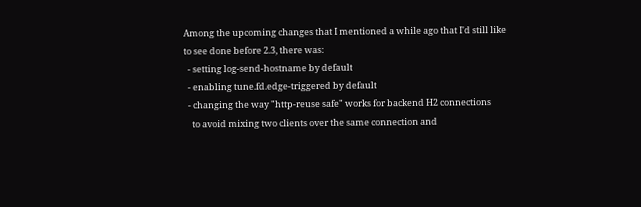Among the upcoming changes that I mentioned a while ago that I'd still like
to see done before 2.3, there was:
  - setting log-send-hostname by default
  - enabling tune.fd.edge-triggered by default
  - changing the way "http-reuse safe" works for backend H2 connections
    to avoid mixing two clients over the same connection and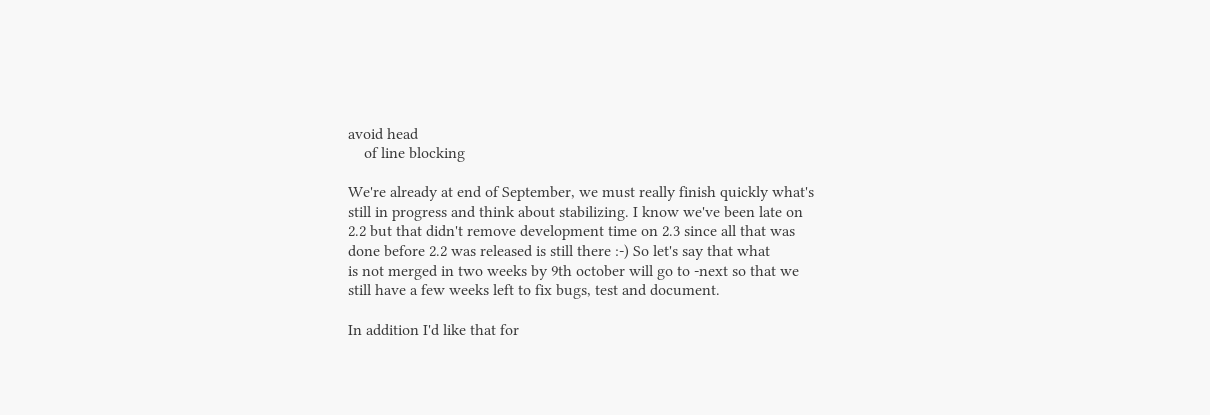avoid head
    of line blocking

We're already at end of September, we must really finish quickly what's
still in progress and think about stabilizing. I know we've been late on
2.2 but that didn't remove development time on 2.3 since all that was
done before 2.2 was released is still there :-) So let's say that what
is not merged in two weeks by 9th october will go to -next so that we
still have a few weeks left to fix bugs, test and document.

In addition I'd like that for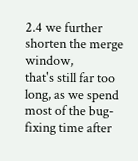2.4 we further shorten the merge window,
that's still far too long, as we spend most of the bug-fixing time after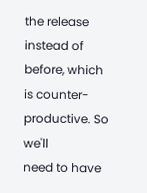the release instead of before, which is counter-productive. So we'll
need to have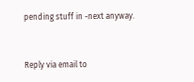pending stuff in -next anyway.


Reply via email to